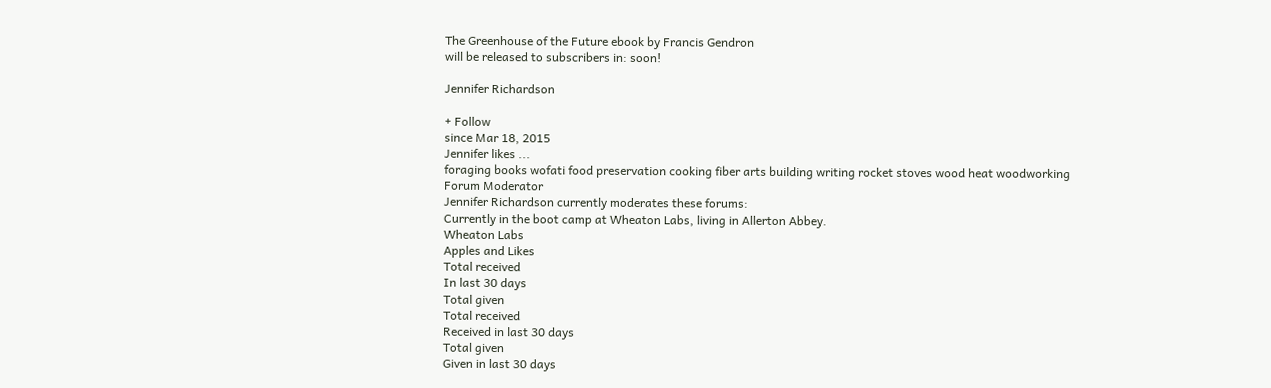The Greenhouse of the Future ebook by Francis Gendron
will be released to subscribers in: soon!

Jennifer Richardson

+ Follow
since Mar 18, 2015
Jennifer likes ...
foraging books wofati food preservation cooking fiber arts building writing rocket stoves wood heat woodworking
Forum Moderator
Jennifer Richardson currently moderates these forums:
Currently in the boot camp at Wheaton Labs, living in Allerton Abbey.
Wheaton Labs
Apples and Likes
Total received
In last 30 days
Total given
Total received
Received in last 30 days
Total given
Given in last 30 days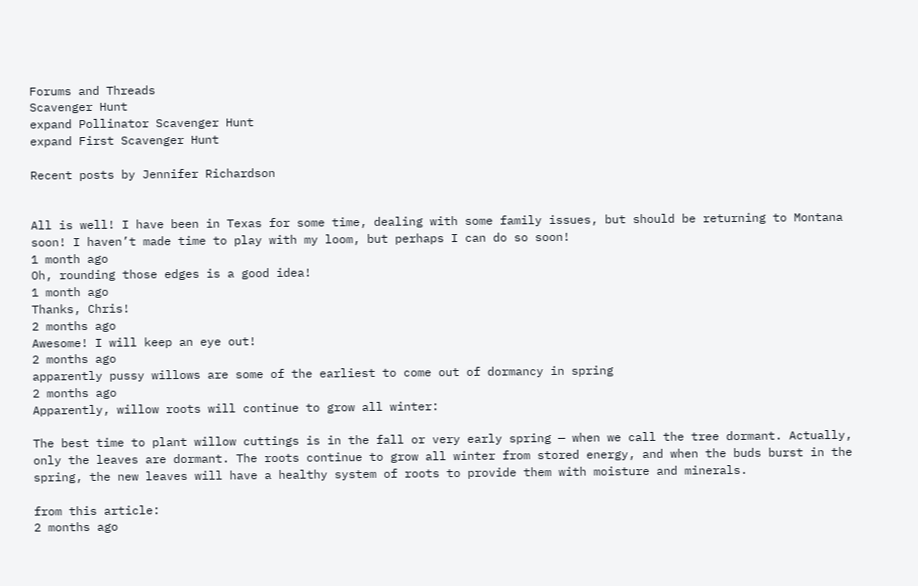Forums and Threads
Scavenger Hunt
expand Pollinator Scavenger Hunt
expand First Scavenger Hunt

Recent posts by Jennifer Richardson


All is well! I have been in Texas for some time, dealing with some family issues, but should be returning to Montana soon! I haven’t made time to play with my loom, but perhaps I can do so soon!
1 month ago
Oh, rounding those edges is a good idea!
1 month ago
Thanks, Chris!
2 months ago
Awesome! I will keep an eye out!
2 months ago
apparently pussy willows are some of the earliest to come out of dormancy in spring
2 months ago
Apparently, willow roots will continue to grow all winter:

The best time to plant willow cuttings is in the fall or very early spring — when we call the tree dormant. Actually, only the leaves are dormant. The roots continue to grow all winter from stored energy, and when the buds burst in the spring, the new leaves will have a healthy system of roots to provide them with moisture and minerals.

from this article:
2 months ago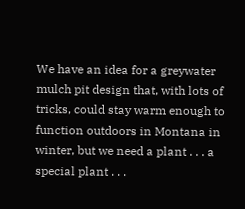We have an idea for a greywater mulch pit design that, with lots of tricks, could stay warm enough to function outdoors in Montana in winter, but we need a plant . . . a special plant . . .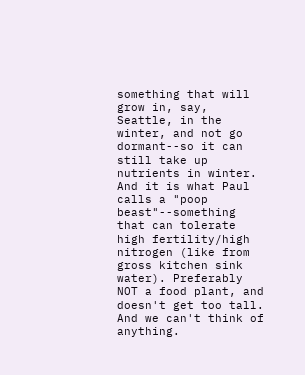something that will grow in, say, Seattle, in the winter, and not go dormant--so it can still take up nutrients in winter. And it is what Paul calls a "poop beast"--something that can tolerate high fertility/high nitrogen (like from gross kitchen sink water). Preferably NOT a food plant, and doesn't get too tall. And we can't think of anything.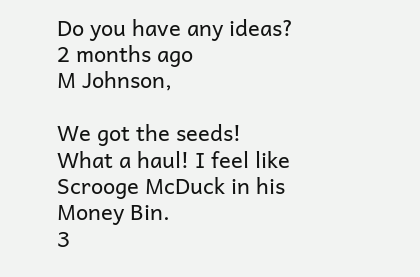Do you have any ideas?
2 months ago
M Johnson,

We got the seeds! What a haul! I feel like Scrooge McDuck in his Money Bin.
3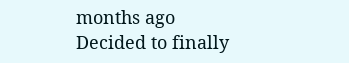months ago
Decided to finally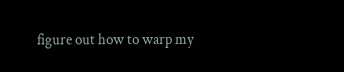figure out how to warp my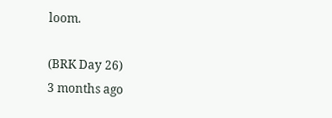loom.

(BRK Day 26)
3 months ago